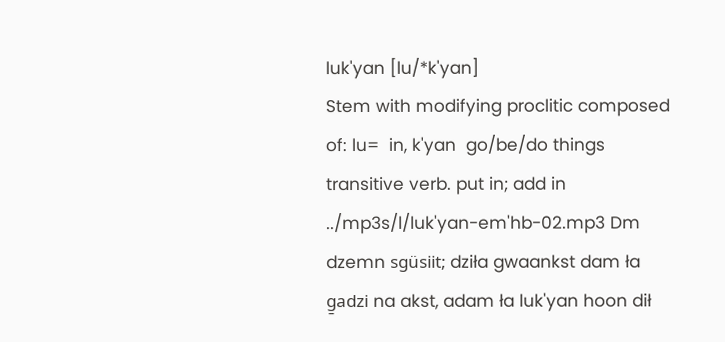luk'yan [lu/*k'yan]
Stem with modifying proclitic composed of: lu=  in, k'yan  go/be/do things
transitive verb. put in; add in
../mp3s/l/luk'yan-em'hb-02.mp3 Dm dzemn sgüsiit; dziła gwaankst dam ła g̱adzi na akst, adam ła luk'yan hoon dił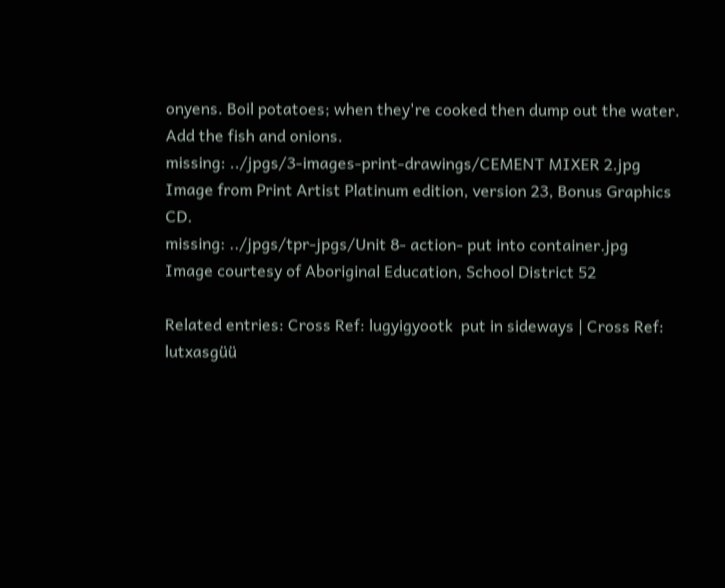onyens. Boil potatoes; when they're cooked then dump out the water. Add the fish and onions.
missing: ../jpgs/3-images-print-drawings/CEMENT MIXER 2.jpg
Image from Print Artist Platinum edition, version 23, Bonus Graphics CD.
missing: ../jpgs/tpr-jpgs/Unit 8- action- put into container.jpg
Image courtesy of Aboriginal Education, School District 52

Related entries: Cross Ref: lugyigyootk  put in sideways | Cross Ref: lutxasgüü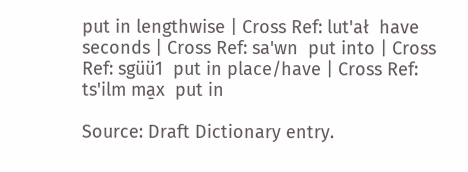put in lengthwise | Cross Ref: lut'ał  have seconds | Cross Ref: sa'wn  put into | Cross Ref: sgüü1  put in place/have | Cross Ref: ts'ilm ma̱x  put in

Source: Draft Dictionary entry.